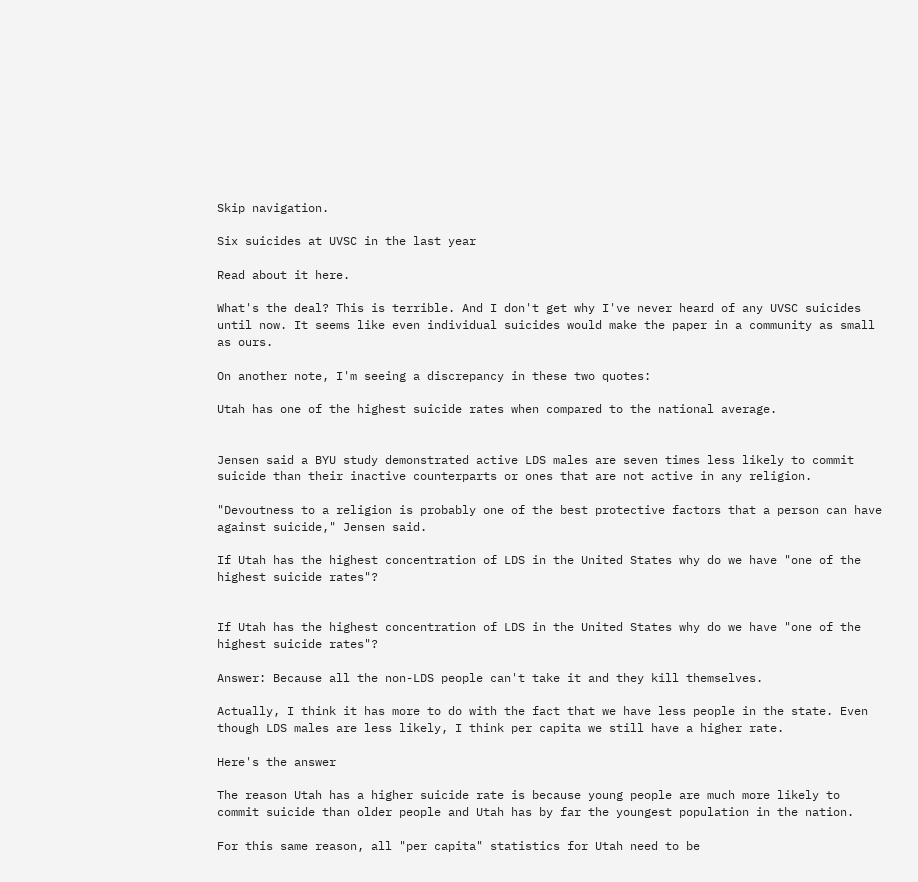Skip navigation.

Six suicides at UVSC in the last year

Read about it here.

What's the deal? This is terrible. And I don't get why I've never heard of any UVSC suicides until now. It seems like even individual suicides would make the paper in a community as small as ours.

On another note, I'm seeing a discrepancy in these two quotes:

Utah has one of the highest suicide rates when compared to the national average.


Jensen said a BYU study demonstrated active LDS males are seven times less likely to commit suicide than their inactive counterparts or ones that are not active in any religion.

"Devoutness to a religion is probably one of the best protective factors that a person can have against suicide," Jensen said.

If Utah has the highest concentration of LDS in the United States why do we have "one of the highest suicide rates"?


If Utah has the highest concentration of LDS in the United States why do we have "one of the highest suicide rates"?

Answer: Because all the non-LDS people can't take it and they kill themselves.

Actually, I think it has more to do with the fact that we have less people in the state. Even though LDS males are less likely, I think per capita we still have a higher rate.

Here's the answer

The reason Utah has a higher suicide rate is because young people are much more likely to commit suicide than older people and Utah has by far the youngest population in the nation.

For this same reason, all "per capita" statistics for Utah need to be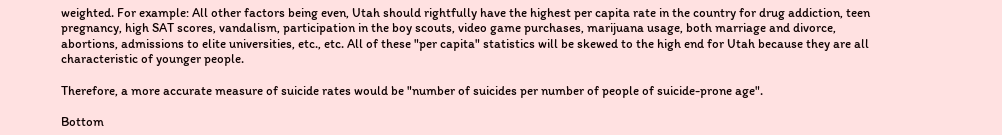weighted. For example: All other factors being even, Utah should rightfully have the highest per capita rate in the country for drug addiction, teen pregnancy, high SAT scores, vandalism, participation in the boy scouts, video game purchases, marijuana usage, both marriage and divorce, abortions, admissions to elite universities, etc., etc. All of these "per capita" statistics will be skewed to the high end for Utah because they are all characteristic of younger people.

Therefore, a more accurate measure of suicide rates would be "number of suicides per number of people of suicide-prone age".

Bottom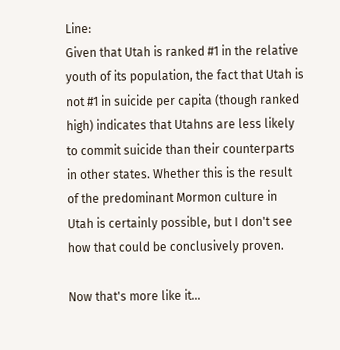Line:
Given that Utah is ranked #1 in the relative youth of its population, the fact that Utah is not #1 in suicide per capita (though ranked high) indicates that Utahns are less likely to commit suicide than their counterparts in other states. Whether this is the result of the predominant Mormon culture in Utah is certainly possible, but I don't see how that could be conclusively proven.

Now that's more like it...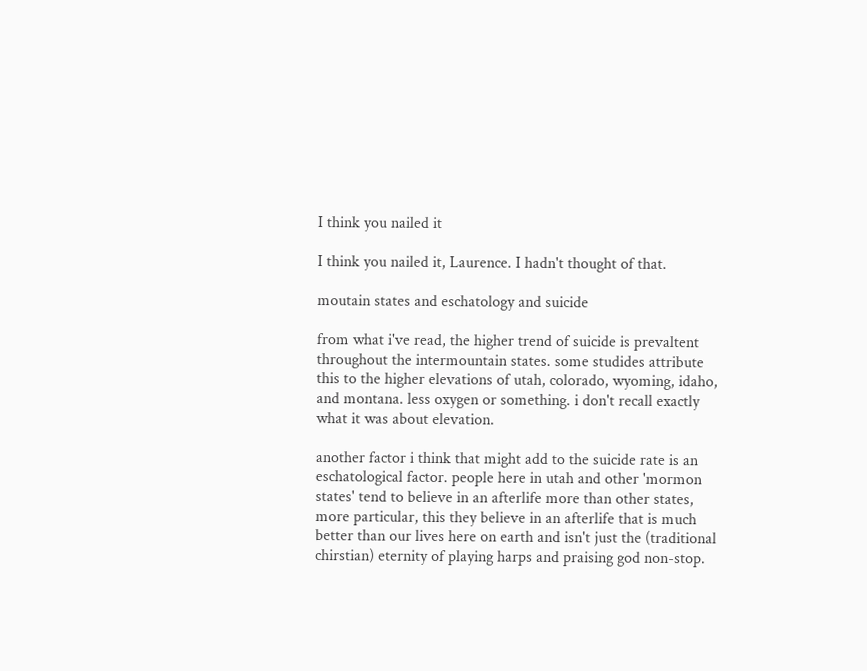I think you nailed it

I think you nailed it, Laurence. I hadn't thought of that.

moutain states and eschatology and suicide

from what i've read, the higher trend of suicide is prevaltent throughout the intermountain states. some studides attribute this to the higher elevations of utah, colorado, wyoming, idaho, and montana. less oxygen or something. i don't recall exactly what it was about elevation.

another factor i think that might add to the suicide rate is an eschatological factor. people here in utah and other 'mormon states' tend to believe in an afterlife more than other states, more particular, this they believe in an afterlife that is much better than our lives here on earth and isn't just the (traditional chirstian) eternity of playing harps and praising god non-stop.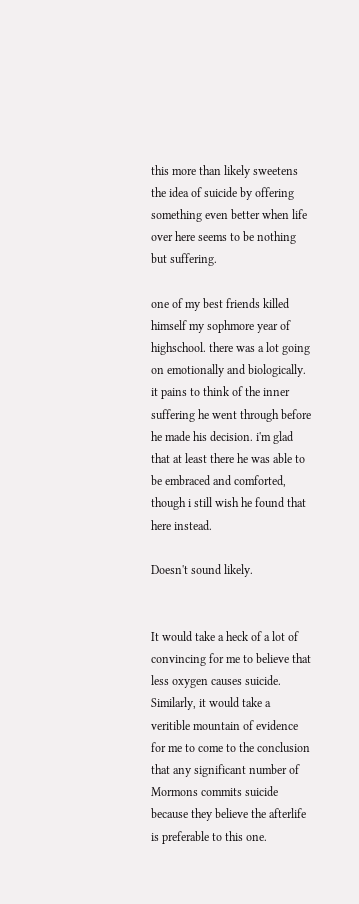this more than likely sweetens the idea of suicide by offering something even better when life over here seems to be nothing but suffering.

one of my best friends killed himself my sophmore year of highschool. there was a lot going on emotionally and biologically. it pains to think of the inner suffering he went through before he made his decision. i'm glad that at least there he was able to be embraced and comforted, though i still wish he found that here instead.

Doesn't sound likely.


It would take a heck of a lot of convincing for me to believe that less oxygen causes suicide. Similarly, it would take a veritible mountain of evidence for me to come to the conclusion that any significant number of Mormons commits suicide because they believe the afterlife is preferable to this one.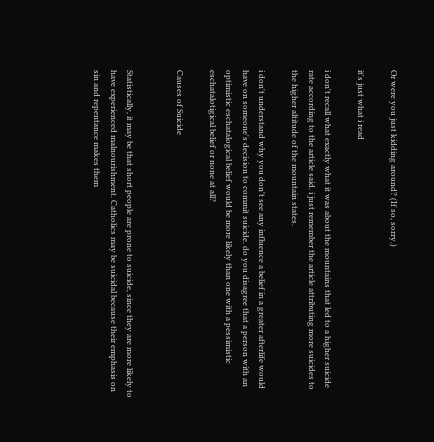Or were you just kidding around? (If so, sorry.)

it's just what i read

i don't recall what exactly what it was about the mountains that led to a higher suicide rate according to the article said. i just remember the article attributing more suicides to the higher altitude of the mountain states.

i don't understand why you don't see any influence a belief in a greater afterlife would have on someone's decision to commit suicide. do you disagree that a person with an optimistic eschatalogical belief would be more likely than one with a pessimistic eschatalotigical belief or none at all?

Causes of Suicide


Statistically, it may be that short people are prone to suicide, since they are more likely to have experienced malnourishment. Catholics may be suicidal because their emphasis on sin and repentance makes them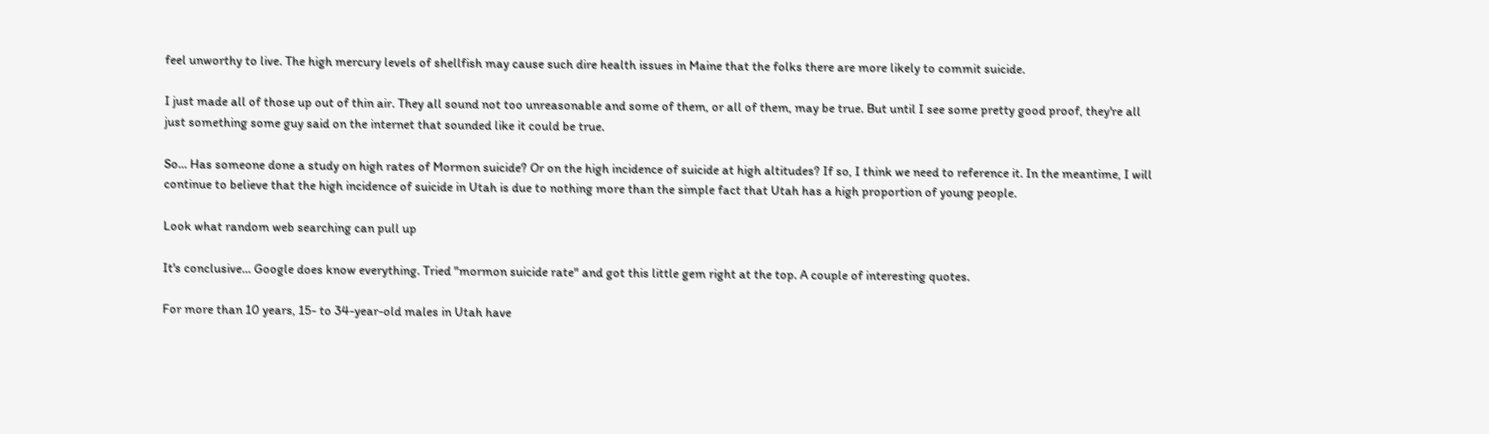feel unworthy to live. The high mercury levels of shellfish may cause such dire health issues in Maine that the folks there are more likely to commit suicide.

I just made all of those up out of thin air. They all sound not too unreasonable and some of them, or all of them, may be true. But until I see some pretty good proof, they're all just something some guy said on the internet that sounded like it could be true.

So... Has someone done a study on high rates of Mormon suicide? Or on the high incidence of suicide at high altitudes? If so, I think we need to reference it. In the meantime, I will continue to believe that the high incidence of suicide in Utah is due to nothing more than the simple fact that Utah has a high proportion of young people.

Look what random web searching can pull up

It's conclusive... Google does know everything. Tried "mormon suicide rate" and got this little gem right at the top. A couple of interesting quotes.

For more than 10 years, 15- to 34-year-old males in Utah have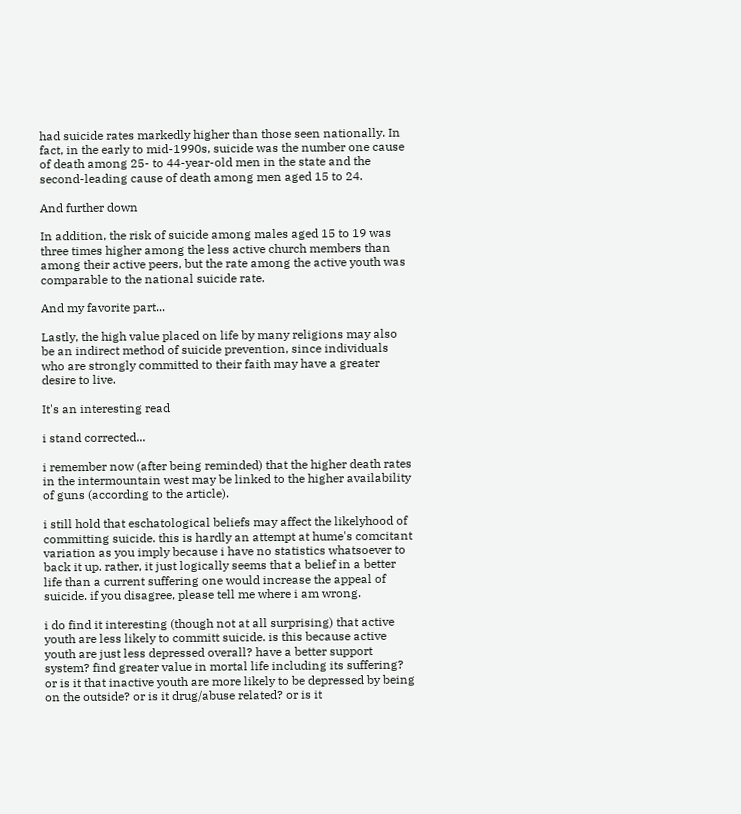had suicide rates markedly higher than those seen nationally. In fact, in the early to mid-1990s, suicide was the number one cause of death among 25- to 44-year-old men in the state and the second-leading cause of death among men aged 15 to 24.

And further down

In addition, the risk of suicide among males aged 15 to 19 was three times higher among the less active church members than among their active peers, but the rate among the active youth was comparable to the national suicide rate.

And my favorite part...

Lastly, the high value placed on life by many religions may also be an indirect method of suicide prevention, since individuals who are strongly committed to their faith may have a greater desire to live.

It's an interesting read

i stand corrected...

i remember now (after being reminded) that the higher death rates in the intermountain west may be linked to the higher availability of guns (according to the article).

i still hold that eschatological beliefs may affect the likelyhood of committing suicide. this is hardly an attempt at hume's comcitant variation as you imply because i have no statistics whatsoever to back it up. rather, it just logically seems that a belief in a better life than a current suffering one would increase the appeal of suicide. if you disagree, please tell me where i am wrong.

i do find it interesting (though not at all surprising) that active youth are less likely to committ suicide. is this because active youth are just less depressed overall? have a better support system? find greater value in mortal life including its suffering? or is it that inactive youth are more likely to be depressed by being on the outside? or is it drug/abuse related? or is it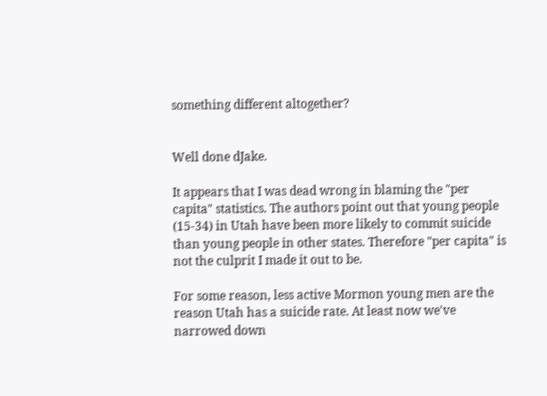something different altogether?


Well done dJake.

It appears that I was dead wrong in blaming the "per capita" statistics. The authors point out that young people (15-34) in Utah have been more likely to commit suicide than young people in other states. Therefore "per capita" is not the culprit I made it out to be.

For some reason, less active Mormon young men are the reason Utah has a suicide rate. At least now we've narrowed down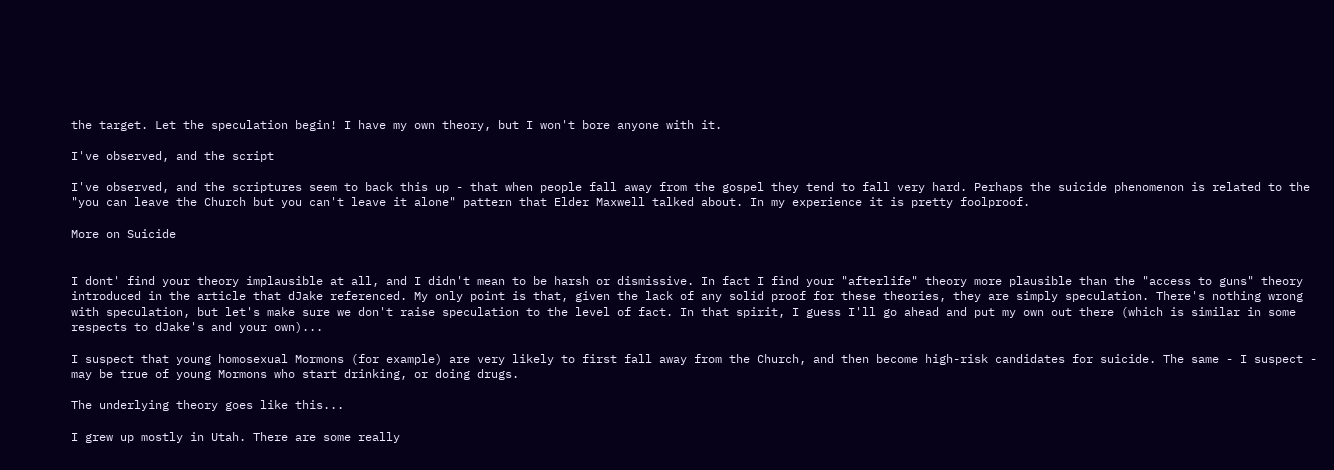the target. Let the speculation begin! I have my own theory, but I won't bore anyone with it.

I've observed, and the script

I've observed, and the scriptures seem to back this up - that when people fall away from the gospel they tend to fall very hard. Perhaps the suicide phenomenon is related to the "you can leave the Church but you can't leave it alone" pattern that Elder Maxwell talked about. In my experience it is pretty foolproof.

More on Suicide


I dont' find your theory implausible at all, and I didn't mean to be harsh or dismissive. In fact I find your "afterlife" theory more plausible than the "access to guns" theory introduced in the article that dJake referenced. My only point is that, given the lack of any solid proof for these theories, they are simply speculation. There's nothing wrong with speculation, but let's make sure we don't raise speculation to the level of fact. In that spirit, I guess I'll go ahead and put my own out there (which is similar in some respects to dJake's and your own)...

I suspect that young homosexual Mormons (for example) are very likely to first fall away from the Church, and then become high-risk candidates for suicide. The same - I suspect - may be true of young Mormons who start drinking, or doing drugs.

The underlying theory goes like this...

I grew up mostly in Utah. There are some really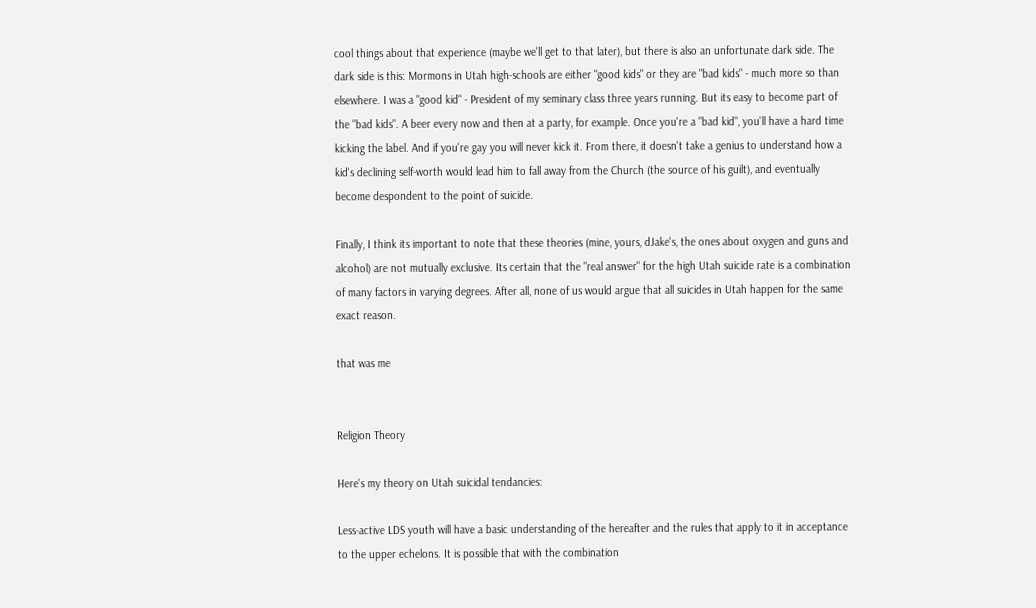cool things about that experience (maybe we'll get to that later), but there is also an unfortunate dark side. The dark side is this: Mormons in Utah high-schools are either "good kids" or they are "bad kids" - much more so than elsewhere. I was a "good kid" - President of my seminary class three years running. But its easy to become part of the "bad kids". A beer every now and then at a party, for example. Once you're a "bad kid", you'll have a hard time kicking the label. And if you're gay you will never kick it. From there, it doesn't take a genius to understand how a kid's declining self-worth would lead him to fall away from the Church (the source of his guilt), and eventually become despondent to the point of suicide.

Finally, I think its important to note that these theories (mine, yours, dJake's, the ones about oxygen and guns and alcohol) are not mutually exclusive. Its certain that the "real answer" for the high Utah suicide rate is a combination of many factors in varying degrees. After all, none of us would argue that all suicides in Utah happen for the same exact reason.

that was me


Religion Theory

Here's my theory on Utah suicidal tendancies:

Less-active LDS youth will have a basic understanding of the hereafter and the rules that apply to it in acceptance to the upper echelons. It is possible that with the combination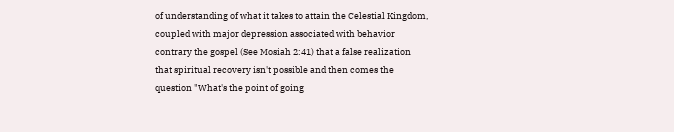of understanding of what it takes to attain the Celestial Kingdom, coupled with major depression associated with behavior contrary the gospel (See Mosiah 2:41) that a false realization that spiritual recovery isn't possible and then comes the question "What's the point of going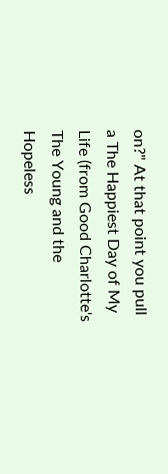on?" At that point you pull a The Happiest Day of My Life (from Good Charlotte's The Young and the Hopeless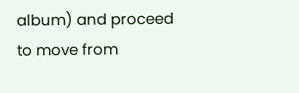album) and proceed to move from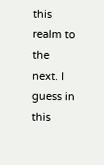this realm to the next. I guess in this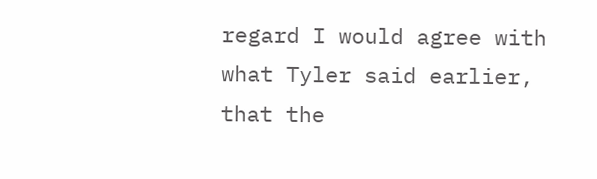regard I would agree with what Tyler said earlier, that the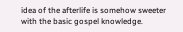idea of the afterlife is somehow sweeter with the basic gospel knowledge.